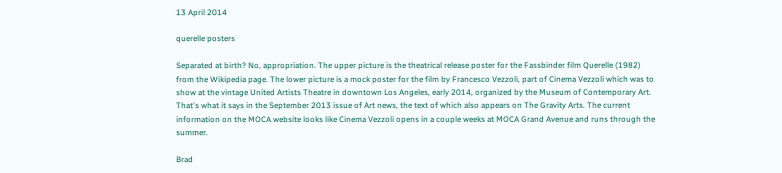13 April 2014

querelle posters

Separated at birth? No, appropriation. The upper picture is the theatrical release poster for the Fassbinder film Querelle (1982) from the Wikipedia page. The lower picture is a mock poster for the film by Francesco Vezzoli, part of Cinema Vezzoli which was to show at the vintage United Artists Theatre in downtown Los Angeles, early 2014, organized by the Museum of Contemporary Art. That's what it says in the September 2013 issue of Art news, the text of which also appears on The Gravity Arts. The current information on the MOCA website looks like Cinema Vezzoli opens in a couple weeks at MOCA Grand Avenue and runs through the summer.

Brad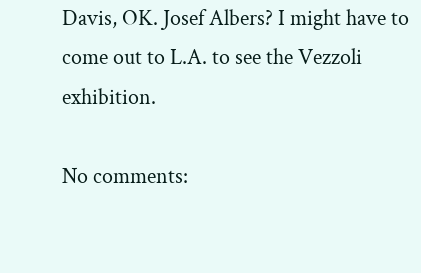Davis, OK. Josef Albers? I might have to come out to L.A. to see the Vezzoli exhibition.

No comments: